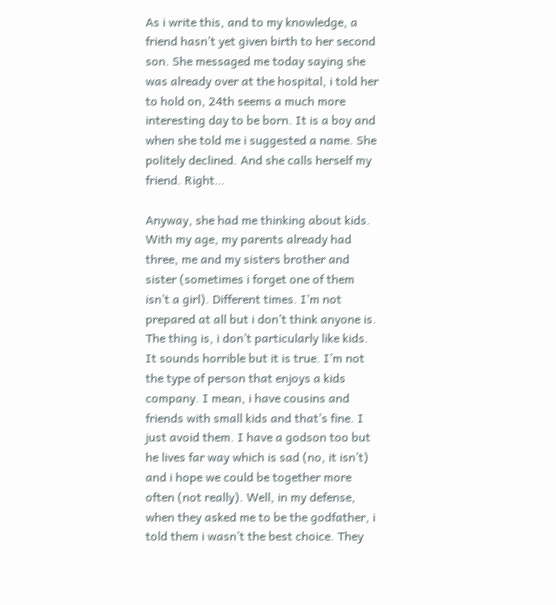As i write this, and to my knowledge, a friend hasn’t yet given birth to her second son. She messaged me today saying she was already over at the hospital, i told her to hold on, 24th seems a much more interesting day to be born. It is a boy and when she told me i suggested a name. She politely declined. And she calls herself my friend. Right…

Anyway, she had me thinking about kids. With my age, my parents already had three, me and my sisters brother and sister (sometimes i forget one of them isn’t a girl). Different times. I’m not prepared at all but i don’t think anyone is. The thing is, i don’t particularly like kids. It sounds horrible but it is true. I’m not the type of person that enjoys a kids company. I mean, i have cousins and friends with small kids and that’s fine. I just avoid them. I have a godson too but he lives far way which is sad (no, it isn’t) and i hope we could be together more often (not really). Well, in my defense, when they asked me to be the godfather, i told them i wasn’t the best choice. They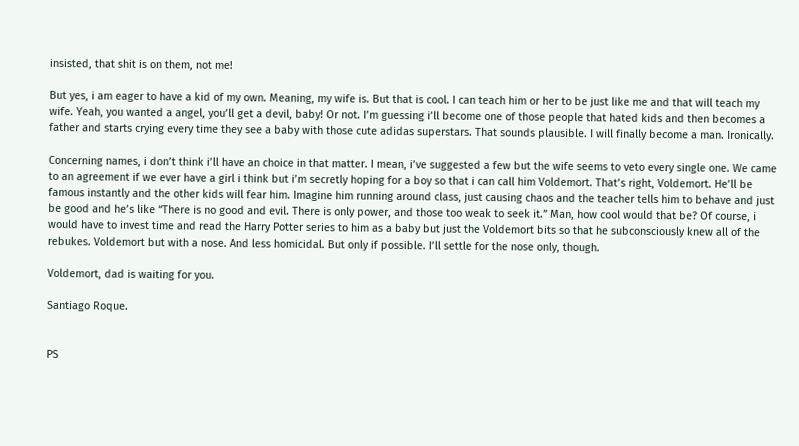insisted, that shit is on them, not me!

But yes, i am eager to have a kid of my own. Meaning, my wife is. But that is cool. I can teach him or her to be just like me and that will teach my wife. Yeah, you wanted a angel, you’ll get a devil, baby! Or not. I’m guessing i’ll become one of those people that hated kids and then becomes a father and starts crying every time they see a baby with those cute adidas superstars. That sounds plausible. I will finally become a man. Ironically.

Concerning names, i don’t think i’ll have an choice in that matter. I mean, i’ve suggested a few but the wife seems to veto every single one. We came to an agreement if we ever have a girl i think but i’m secretly hoping for a boy so that i can call him Voldemort. That’s right, Voldemort. He’ll be famous instantly and the other kids will fear him. Imagine him running around class, just causing chaos and the teacher tells him to behave and just be good and he’s like “There is no good and evil. There is only power, and those too weak to seek it.” Man, how cool would that be? Of course, i would have to invest time and read the Harry Potter series to him as a baby but just the Voldemort bits so that he subconsciously knew all of the rebukes. Voldemort but with a nose. And less homicidal. But only if possible. I’ll settle for the nose only, though.

Voldemort, dad is waiting for you.

Santiago Roque.


PS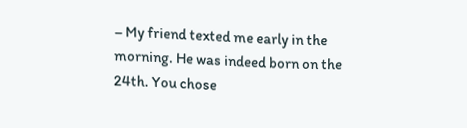– My friend texted me early in the morning. He was indeed born on the 24th. You chose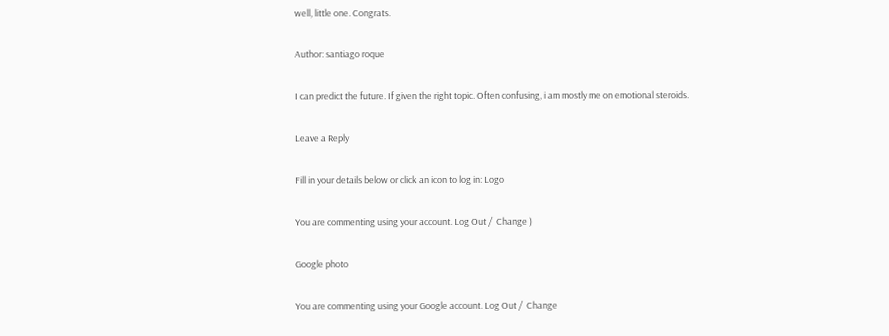well, little one. Congrats.

Author: santiago roque

I can predict the future. If given the right topic. Often confusing, i am mostly me on emotional steroids.

Leave a Reply

Fill in your details below or click an icon to log in: Logo

You are commenting using your account. Log Out /  Change )

Google photo

You are commenting using your Google account. Log Out /  Change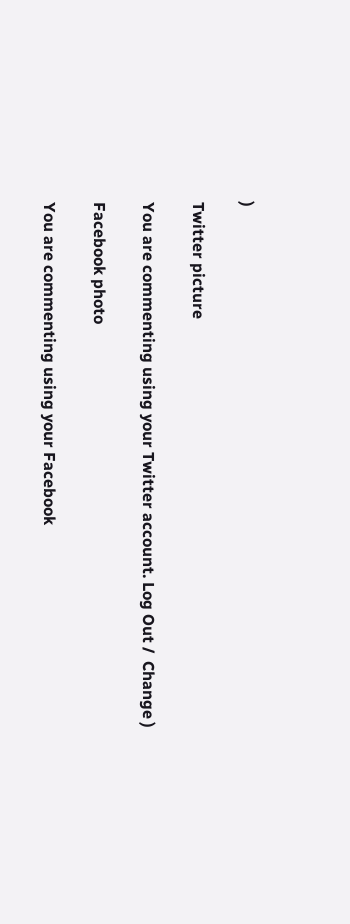)

Twitter picture

You are commenting using your Twitter account. Log Out /  Change )

Facebook photo

You are commenting using your Facebook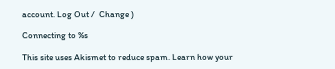account. Log Out /  Change )

Connecting to %s

This site uses Akismet to reduce spam. Learn how your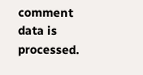comment data is processed.